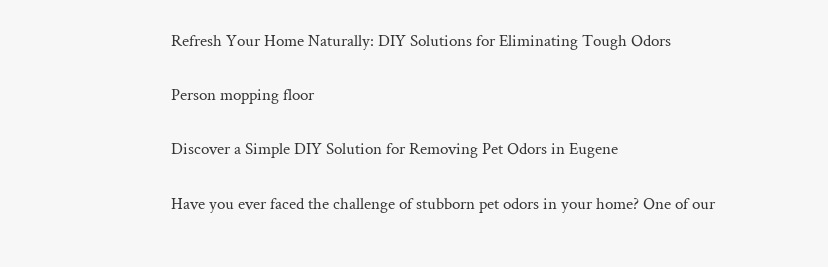Refresh Your Home Naturally: DIY Solutions for Eliminating Tough Odors

Person mopping floor

Discover a Simple DIY Solution for Removing Pet Odors in Eugene

Have you ever faced the challenge of stubborn pet odors in your home? One of our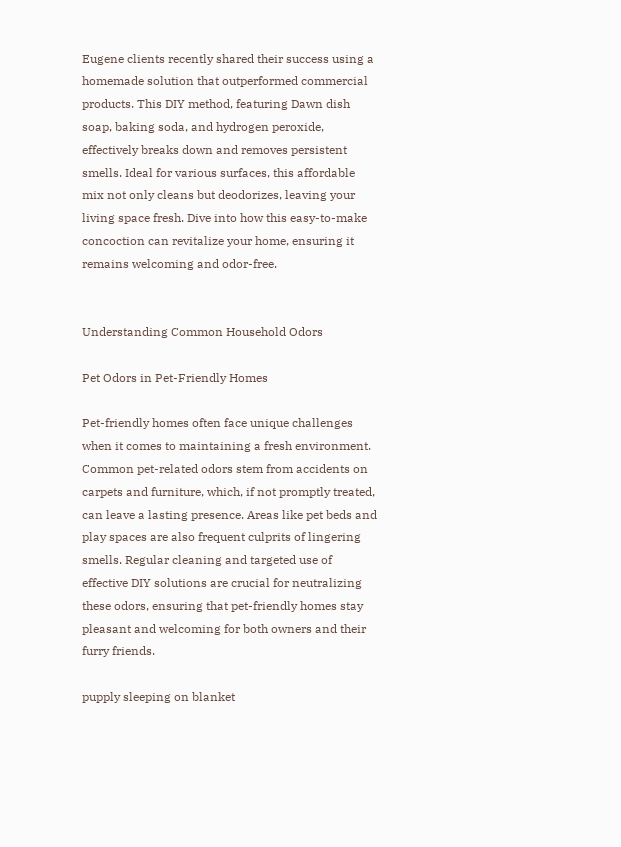Eugene clients recently shared their success using a homemade solution that outperformed commercial products. This DIY method, featuring Dawn dish soap, baking soda, and hydrogen peroxide, effectively breaks down and removes persistent smells. Ideal for various surfaces, this affordable mix not only cleans but deodorizes, leaving your living space fresh. Dive into how this easy-to-make concoction can revitalize your home, ensuring it remains welcoming and odor-free.


Understanding Common Household Odors

Pet Odors in Pet-Friendly Homes

Pet-friendly homes often face unique challenges when it comes to maintaining a fresh environment. Common pet-related odors stem from accidents on carpets and furniture, which, if not promptly treated, can leave a lasting presence. Areas like pet beds and play spaces are also frequent culprits of lingering smells. Regular cleaning and targeted use of effective DIY solutions are crucial for neutralizing these odors, ensuring that pet-friendly homes stay pleasant and welcoming for both owners and their furry friends.

pupply sleeping on blanket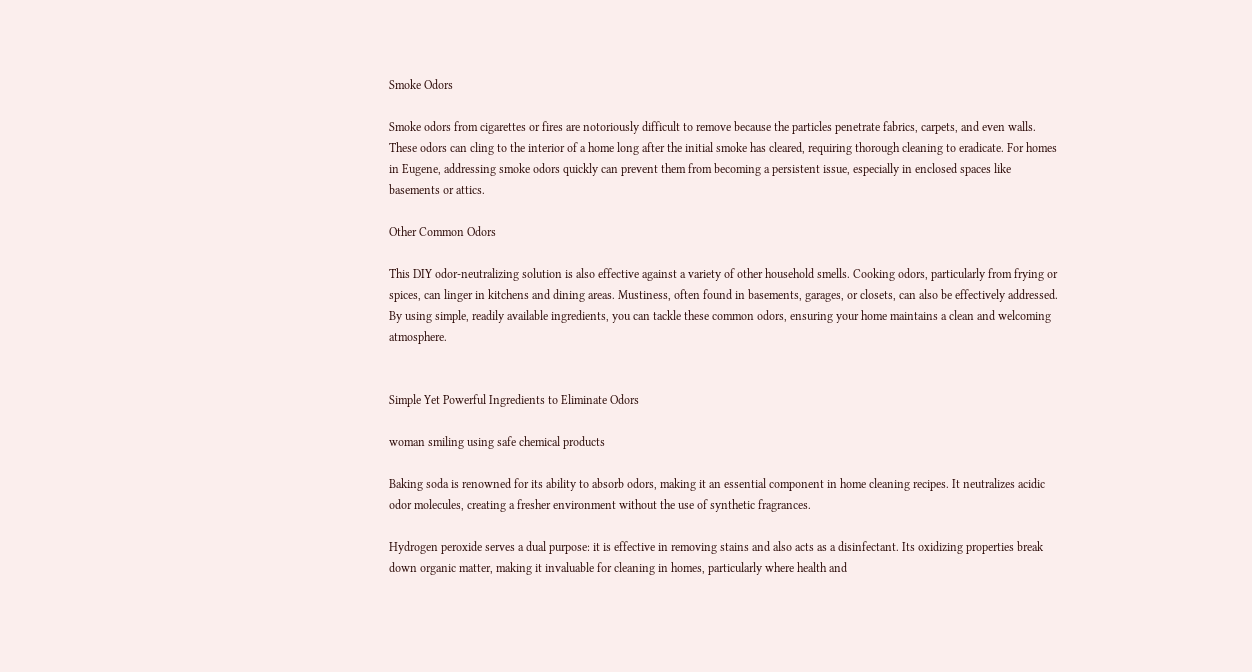Smoke Odors

Smoke odors from cigarettes or fires are notoriously difficult to remove because the particles penetrate fabrics, carpets, and even walls. These odors can cling to the interior of a home long after the initial smoke has cleared, requiring thorough cleaning to eradicate. For homes in Eugene, addressing smoke odors quickly can prevent them from becoming a persistent issue, especially in enclosed spaces like basements or attics.

Other Common Odors

This DIY odor-neutralizing solution is also effective against a variety of other household smells. Cooking odors, particularly from frying or spices, can linger in kitchens and dining areas. Mustiness, often found in basements, garages, or closets, can also be effectively addressed. By using simple, readily available ingredients, you can tackle these common odors, ensuring your home maintains a clean and welcoming atmosphere.


Simple Yet Powerful Ingredients to Eliminate Odors

woman smiling using safe chemical products

Baking soda is renowned for its ability to absorb odors, making it an essential component in home cleaning recipes. It neutralizes acidic odor molecules, creating a fresher environment without the use of synthetic fragrances.

Hydrogen peroxide serves a dual purpose: it is effective in removing stains and also acts as a disinfectant. Its oxidizing properties break down organic matter, making it invaluable for cleaning in homes, particularly where health and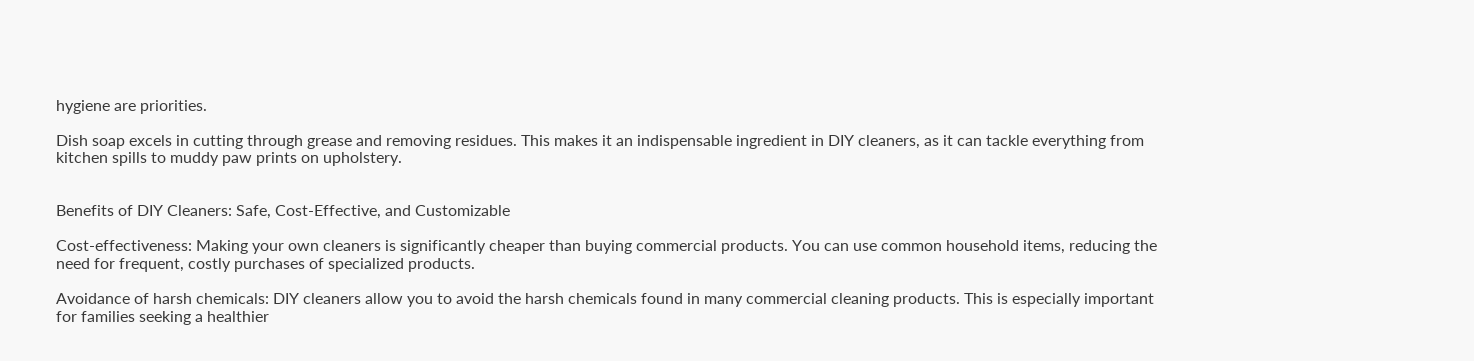hygiene are priorities.

Dish soap excels in cutting through grease and removing residues. This makes it an indispensable ingredient in DIY cleaners, as it can tackle everything from kitchen spills to muddy paw prints on upholstery.


Benefits of DIY Cleaners: Safe, Cost-Effective, and Customizable

Cost-effectiveness: Making your own cleaners is significantly cheaper than buying commercial products. You can use common household items, reducing the need for frequent, costly purchases of specialized products.

Avoidance of harsh chemicals: DIY cleaners allow you to avoid the harsh chemicals found in many commercial cleaning products. This is especially important for families seeking a healthier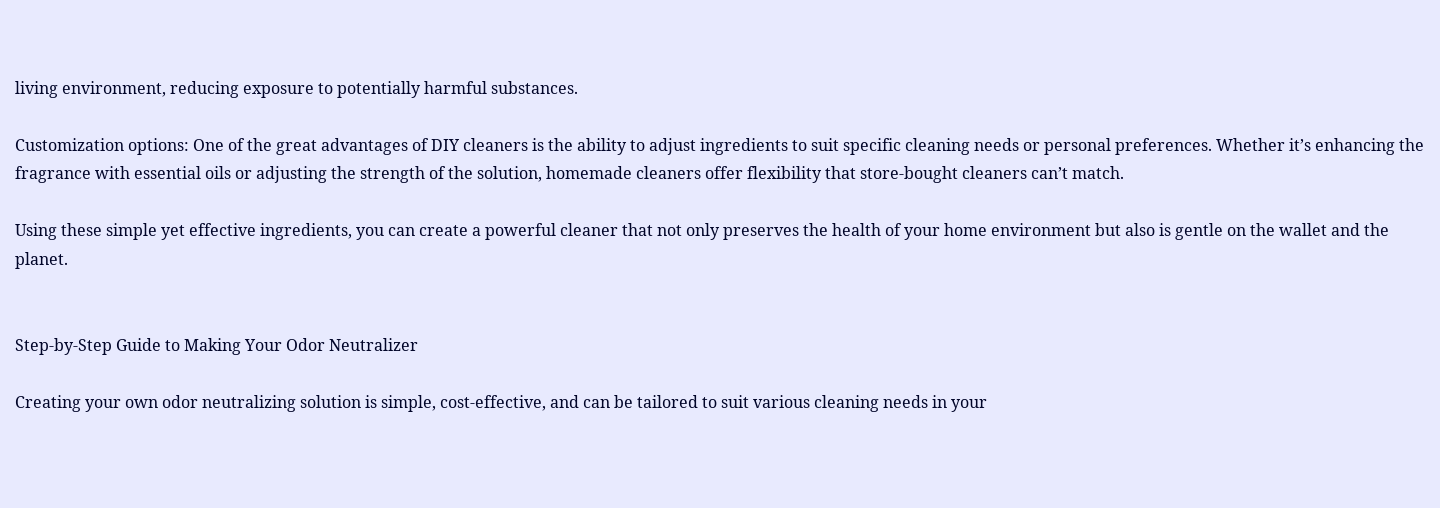living environment, reducing exposure to potentially harmful substances.

Customization options: One of the great advantages of DIY cleaners is the ability to adjust ingredients to suit specific cleaning needs or personal preferences. Whether it’s enhancing the fragrance with essential oils or adjusting the strength of the solution, homemade cleaners offer flexibility that store-bought cleaners can’t match.

Using these simple yet effective ingredients, you can create a powerful cleaner that not only preserves the health of your home environment but also is gentle on the wallet and the planet.


Step-by-Step Guide to Making Your Odor Neutralizer

Creating your own odor neutralizing solution is simple, cost-effective, and can be tailored to suit various cleaning needs in your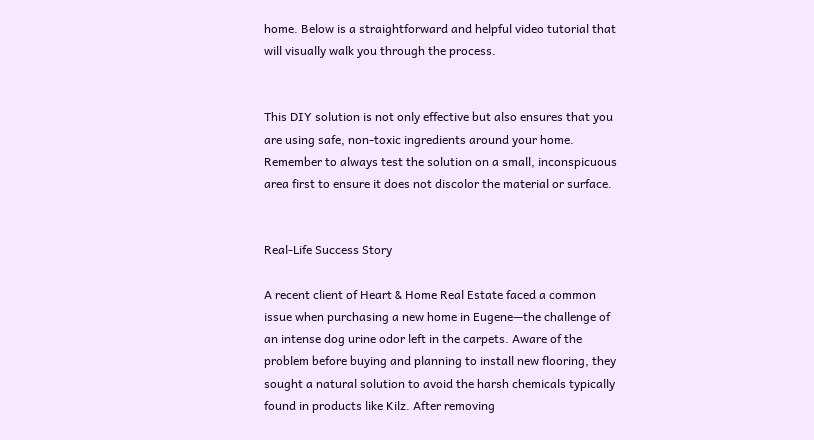home. Below is a straightforward and helpful video tutorial that will visually walk you through the process.


This DIY solution is not only effective but also ensures that you are using safe, non-toxic ingredients around your home. Remember to always test the solution on a small, inconspicuous area first to ensure it does not discolor the material or surface.


Real-Life Success Story

A recent client of Heart & Home Real Estate faced a common issue when purchasing a new home in Eugene—the challenge of an intense dog urine odor left in the carpets. Aware of the problem before buying and planning to install new flooring, they sought a natural solution to avoid the harsh chemicals typically found in products like Kilz. After removing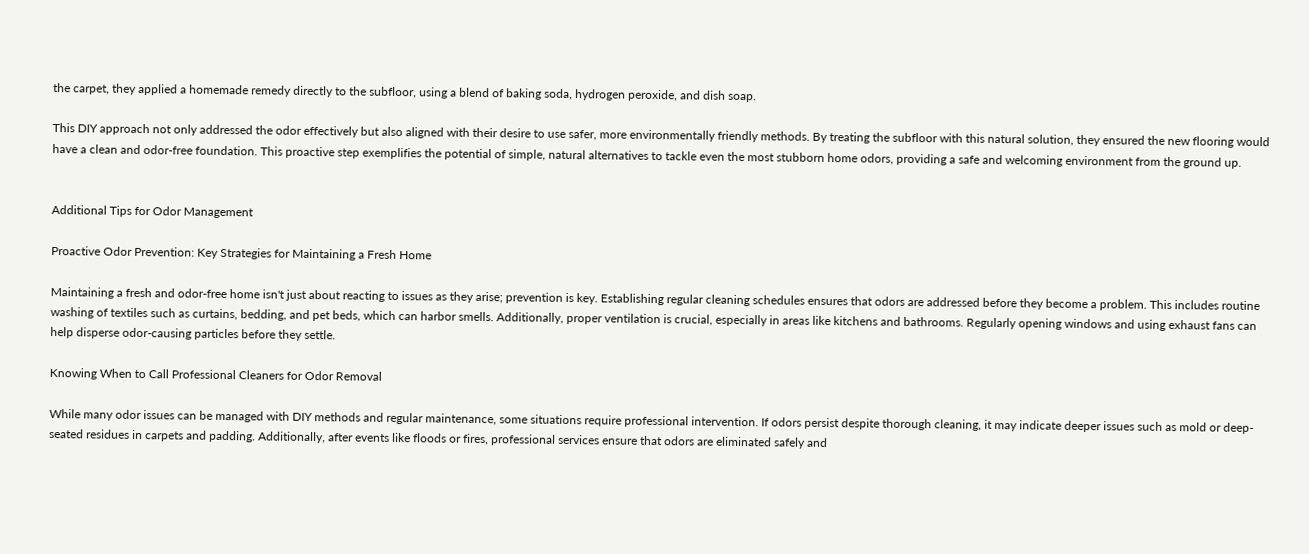the carpet, they applied a homemade remedy directly to the subfloor, using a blend of baking soda, hydrogen peroxide, and dish soap.

This DIY approach not only addressed the odor effectively but also aligned with their desire to use safer, more environmentally friendly methods. By treating the subfloor with this natural solution, they ensured the new flooring would have a clean and odor-free foundation. This proactive step exemplifies the potential of simple, natural alternatives to tackle even the most stubborn home odors, providing a safe and welcoming environment from the ground up.


Additional Tips for Odor Management

Proactive Odor Prevention: Key Strategies for Maintaining a Fresh Home

Maintaining a fresh and odor-free home isn't just about reacting to issues as they arise; prevention is key. Establishing regular cleaning schedules ensures that odors are addressed before they become a problem. This includes routine washing of textiles such as curtains, bedding, and pet beds, which can harbor smells. Additionally, proper ventilation is crucial, especially in areas like kitchens and bathrooms. Regularly opening windows and using exhaust fans can help disperse odor-causing particles before they settle.

Knowing When to Call Professional Cleaners for Odor Removal

While many odor issues can be managed with DIY methods and regular maintenance, some situations require professional intervention. If odors persist despite thorough cleaning, it may indicate deeper issues such as mold or deep-seated residues in carpets and padding. Additionally, after events like floods or fires, professional services ensure that odors are eliminated safely and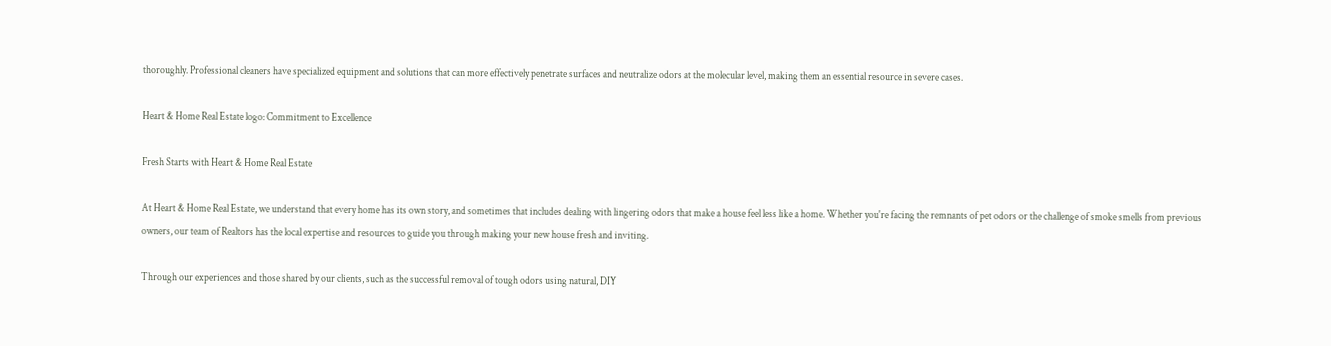thoroughly. Professional cleaners have specialized equipment and solutions that can more effectively penetrate surfaces and neutralize odors at the molecular level, making them an essential resource in severe cases.

Heart & Home Real Estate logo: Commitment to Excellence

Fresh Starts with Heart & Home Real Estate

At Heart & Home Real Estate, we understand that every home has its own story, and sometimes that includes dealing with lingering odors that make a house feel less like a home. Whether you're facing the remnants of pet odors or the challenge of smoke smells from previous owners, our team of Realtors has the local expertise and resources to guide you through making your new house fresh and inviting.

Through our experiences and those shared by our clients, such as the successful removal of tough odors using natural, DIY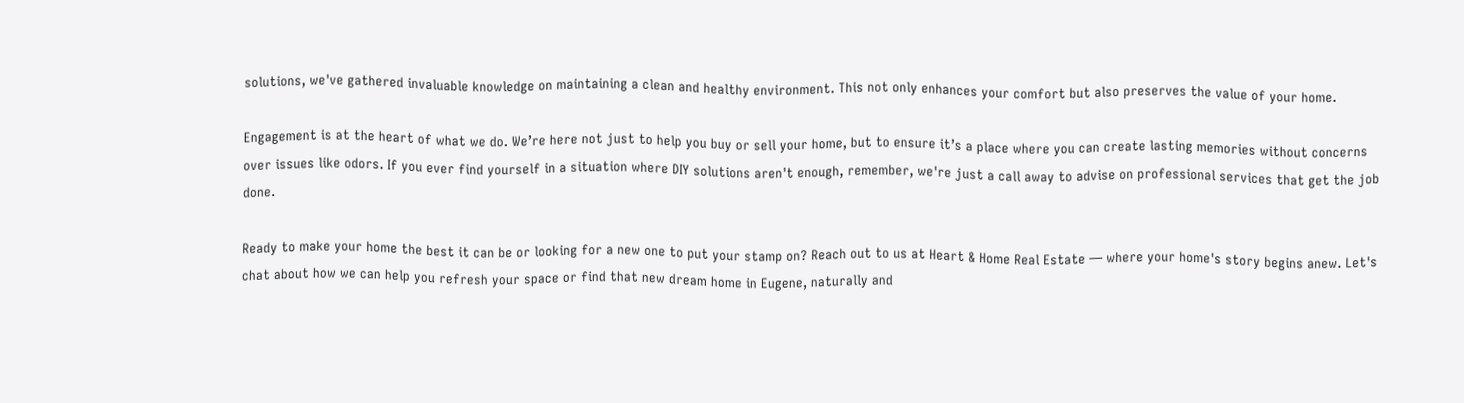solutions, we've gathered invaluable knowledge on maintaining a clean and healthy environment. This not only enhances your comfort but also preserves the value of your home.

Engagement is at the heart of what we do. We’re here not just to help you buy or sell your home, but to ensure it’s a place where you can create lasting memories without concerns over issues like odors. If you ever find yourself in a situation where DIY solutions aren't enough, remember, we're just a call away to advise on professional services that get the job done.

Ready to make your home the best it can be or looking for a new one to put your stamp on? Reach out to us at Heart & Home Real Estate — where your home's story begins anew. Let's chat about how we can help you refresh your space or find that new dream home in Eugene, naturally and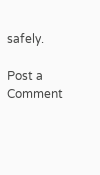safely.

Post a Comment